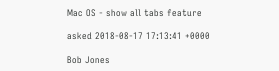Mac OS - show all tabs feature

asked 2018-08-17 17:13:41 +0000

Bob Jones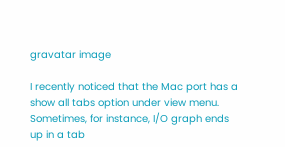gravatar image

I recently noticed that the Mac port has a show all tabs option under view menu. Sometimes, for instance, I/O graph ends up in a tab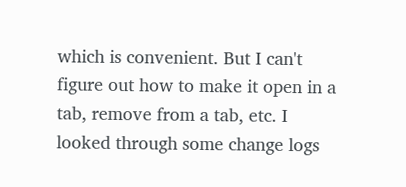which is convenient. But I can't figure out how to make it open in a tab, remove from a tab, etc. I looked through some change logs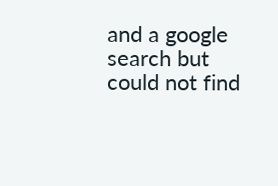and a google search but could not find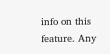info on this feature. Any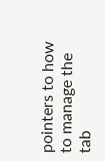pointers to how to manage the tab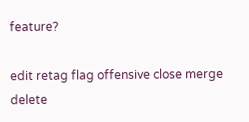feature?

edit retag flag offensive close merge delete